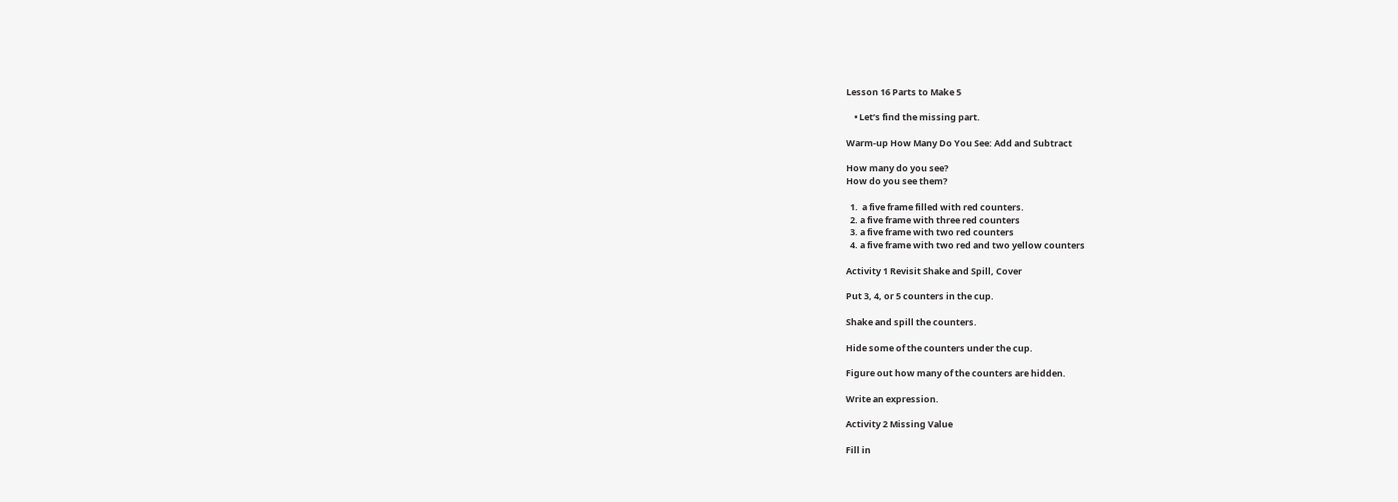Lesson 16 Parts to Make 5

    • Let’s find the missing part.

Warm-up How Many Do You See: Add and Subtract

How many do you see?
How do you see them?

  1.  a five frame filled with red counters.
  2. a five frame with three red counters
  3. a five frame with two red counters
  4. a five frame with two red and two yellow counters

Activity 1 Revisit Shake and Spill, Cover

Put 3, 4, or 5 counters in the cup.

Shake and spill the counters.

Hide some of the counters under the cup.

Figure out how many of the counters are hidden.

Write an expression.

Activity 2 Missing Value

Fill in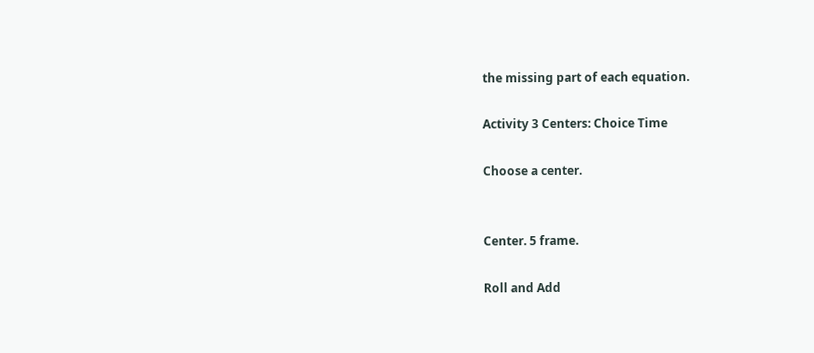the missing part of each equation.

Activity 3 Centers: Choice Time

Choose a center.


Center. 5 frame.

Roll and Add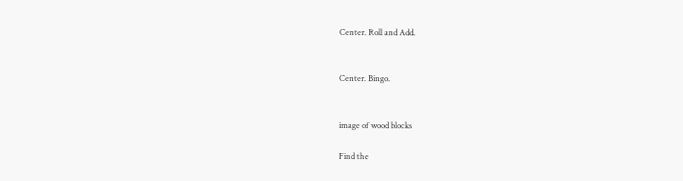Center. Roll and Add.


Center. Bingo.


image of wood blocks

Find the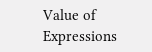Value of Expressions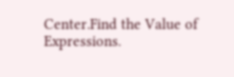Center.Find the Value of Expressions.